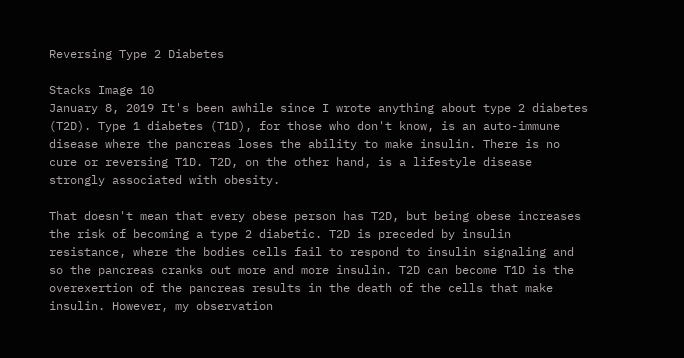Reversing Type 2 Diabetes

Stacks Image 10
January 8, 2019 It's been awhile since I wrote anything about type 2 diabetes (T2D). Type 1 diabetes (T1D), for those who don't know, is an auto-immune disease where the pancreas loses the ability to make insulin. There is no cure or reversing T1D. T2D, on the other hand, is a lifestyle disease strongly associated with obesity.

That doesn't mean that every obese person has T2D, but being obese increases the risk of becoming a type 2 diabetic. T2D is preceded by insulin resistance, where the bodies cells fail to respond to insulin signaling and so the pancreas cranks out more and more insulin. T2D can become T1D is the overexertion of the pancreas results in the death of the cells that make insulin. However, my observation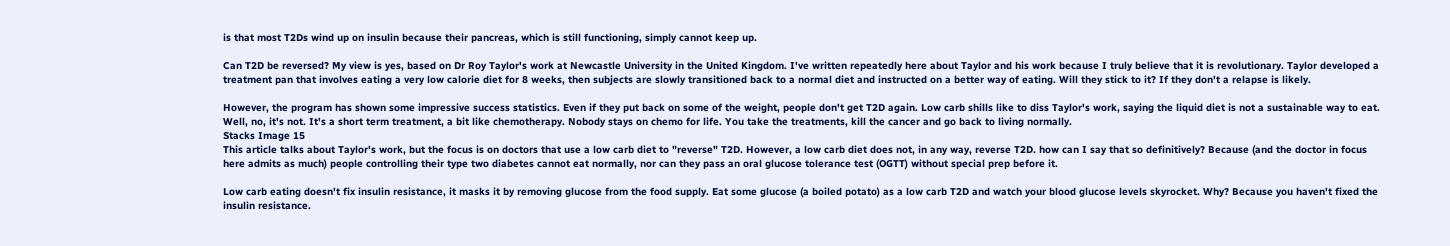is that most T2Ds wind up on insulin because their pancreas, which is still functioning, simply cannot keep up.

Can T2D be reversed? My view is yes, based on Dr Roy Taylor's work at Newcastle University in the United Kingdom. I've written repeatedly here about Taylor and his work because I truly believe that it is revolutionary. Taylor developed a treatment pan that involves eating a very low calorie diet for 8 weeks, then subjects are slowly transitioned back to a normal diet and instructed on a better way of eating. Will they stick to it? If they don't a relapse is likely.

However, the program has shown some impressive success statistics. Even if they put back on some of the weight, people don't get T2D again. Low carb shills like to diss Taylor's work, saying the liquid diet is not a sustainable way to eat. Well, no, it's not. It's a short term treatment, a bit like chemotherapy. Nobody stays on chemo for life. You take the treatments, kill the cancer and go back to living normally.
Stacks Image 15
This article talks about Taylor's work, but the focus is on doctors that use a low carb diet to "reverse" T2D. However, a low carb diet does not, in any way, reverse T2D. how can I say that so definitively? Because (and the doctor in focus here admits as much) people controlling their type two diabetes cannot eat normally, nor can they pass an oral glucose tolerance test (OGTT) without special prep before it.

Low carb eating doesn't fix insulin resistance, it masks it by removing glucose from the food supply. Eat some glucose (a boiled potato) as a low carb T2D and watch your blood glucose levels skyrocket. Why? Because you haven't fixed the insulin resistance.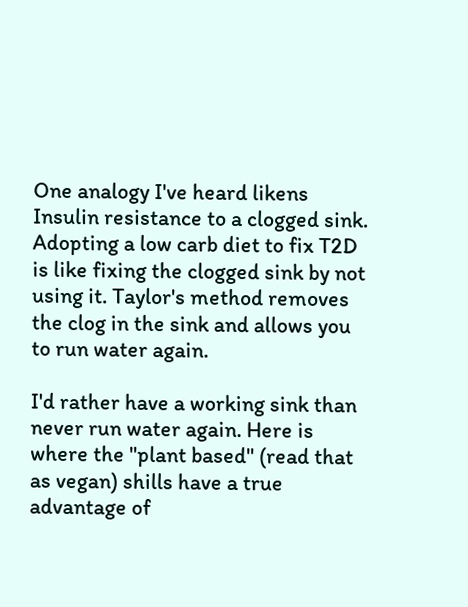One analogy I've heard likens Insulin resistance to a clogged sink. Adopting a low carb diet to fix T2D is like fixing the clogged sink by not using it. Taylor's method removes the clog in the sink and allows you to run water again.

I'd rather have a working sink than never run water again. Here is where the "plant based" (read that as vegan) shills have a true advantage of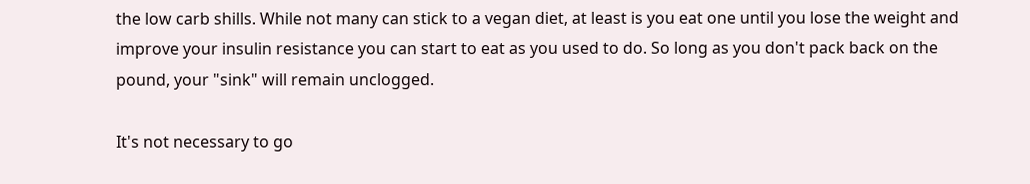the low carb shills. While not many can stick to a vegan diet, at least is you eat one until you lose the weight and improve your insulin resistance you can start to eat as you used to do. So long as you don't pack back on the pound, your "sink" will remain unclogged.

It's not necessary to go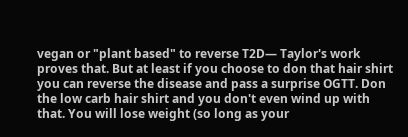vegan or "plant based" to reverse T2D— Taylor's work proves that. But at least if you choose to don that hair shirt you can reverse the disease and pass a surprise OGTT. Don the low carb hair shirt and you don't even wind up with that. You will lose weight (so long as your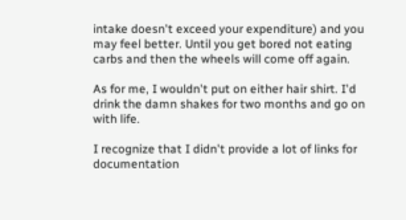intake doesn't exceed your expenditure) and you may feel better. Until you get bored not eating carbs and then the wheels will come off again.

As for me, I wouldn't put on either hair shirt. I'd drink the damn shakes for two months and go on with life.

I recognize that I didn't provide a lot of links for documentation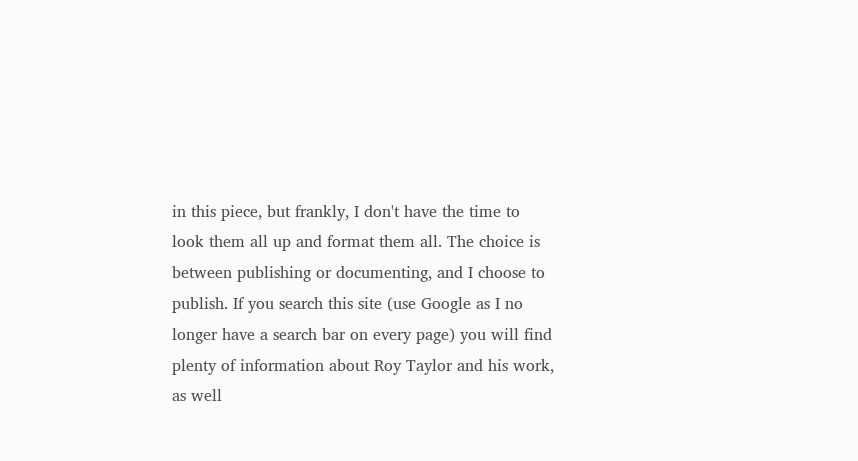in this piece, but frankly, I don't have the time to look them all up and format them all. The choice is between publishing or documenting, and I choose to publish. If you search this site (use Google as I no longer have a search bar on every page) you will find plenty of information about Roy Taylor and his work, as well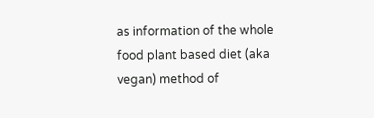as information of the whole food plant based diet (aka vegan) method of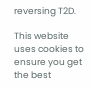reversing T2D.

This website uses cookies to ensure you get the best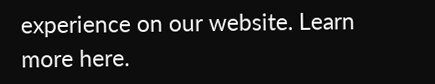experience on our website. Learn more here.